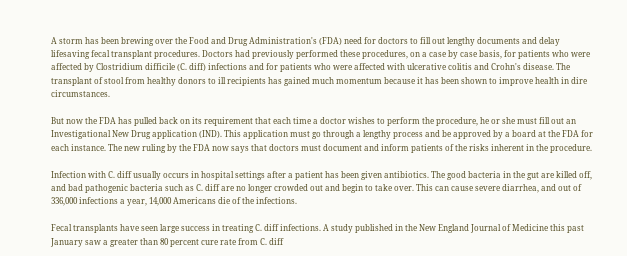A storm has been brewing over the Food and Drug Administration's (FDA) need for doctors to fill out lengthy documents and delay lifesaving fecal transplant procedures. Doctors had previously performed these procedures, on a case by case basis, for patients who were affected by Clostridium difficile (C. diff) infections and for patients who were affected with ulcerative colitis and Crohn's disease. The transplant of stool from healthy donors to ill recipients has gained much momentum because it has been shown to improve health in dire circumstances.

But now the FDA has pulled back on its requirement that each time a doctor wishes to perform the procedure, he or she must fill out an Investigational New Drug application (IND). This application must go through a lengthy process and be approved by a board at the FDA for each instance. The new ruling by the FDA now says that doctors must document and inform patients of the risks inherent in the procedure.

Infection with C. diff usually occurs in hospital settings after a patient has been given antibiotics. The good bacteria in the gut are killed off, and bad pathogenic bacteria such as C. diff are no longer crowded out and begin to take over. This can cause severe diarrhea, and out of 336,000 infections a year, 14,000 Americans die of the infections.

Fecal transplants have seen large success in treating C. diff infections. A study published in the New England Journal of Medicine this past January saw a greater than 80 percent cure rate from C. diff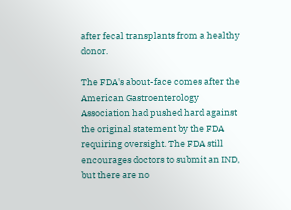after fecal transplants from a healthy donor.

The FDA's about-face comes after the American Gastroenterology Association had pushed hard against the original statement by the FDA requiring oversight. The FDA still encourages doctors to submit an IND, but there are no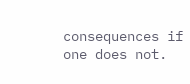consequences if one does not.